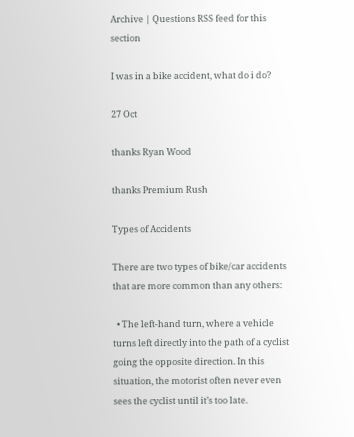Archive | Questions RSS feed for this section

I was in a bike accident, what do i do?

27 Oct

thanks Ryan Wood

thanks Premium Rush

Types of Accidents

There are two types of bike/car accidents that are more common than any others:

  • The left-hand turn, where a vehicle turns left directly into the path of a cyclist going the opposite direction. In this situation, the motorist often never even sees the cyclist until it’s too late.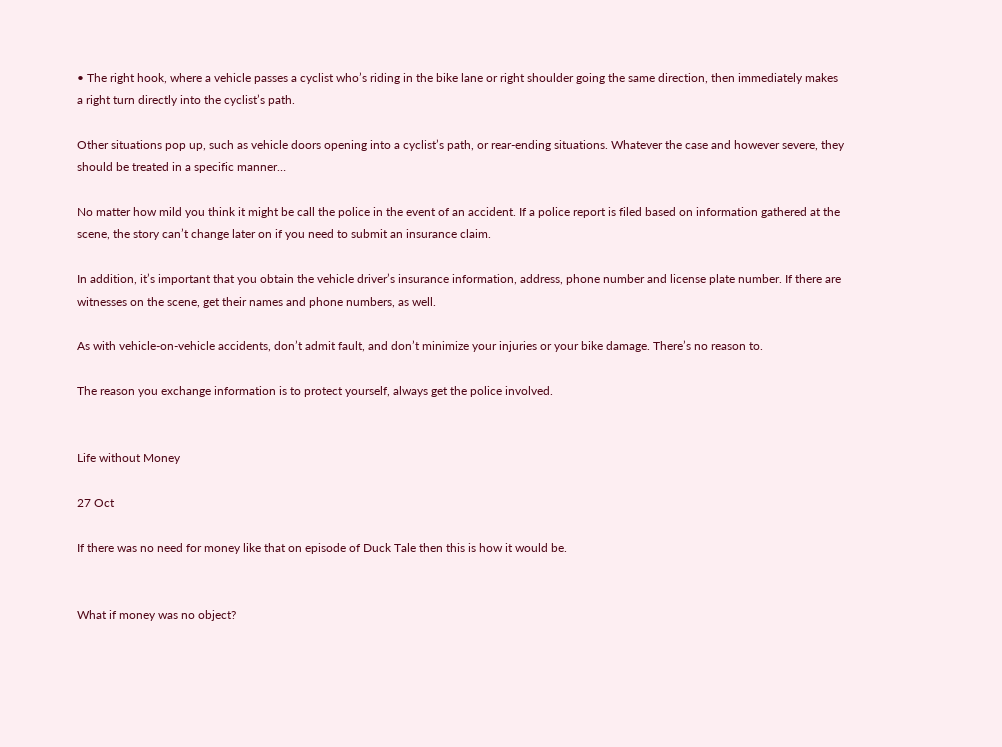• The right hook, where a vehicle passes a cyclist who’s riding in the bike lane or right shoulder going the same direction, then immediately makes a right turn directly into the cyclist’s path.

Other situations pop up, such as vehicle doors opening into a cyclist’s path, or rear-ending situations. Whatever the case and however severe, they should be treated in a specific manner…

No matter how mild you think it might be call the police in the event of an accident. If a police report is filed based on information gathered at the scene, the story can’t change later on if you need to submit an insurance claim.

In addition, it’s important that you obtain the vehicle driver’s insurance information, address, phone number and license plate number. If there are witnesses on the scene, get their names and phone numbers, as well.

As with vehicle-on-vehicle accidents, don’t admit fault, and don’t minimize your injuries or your bike damage. There’s no reason to.

The reason you exchange information is to protect yourself, always get the police involved.


Life without Money

27 Oct

If there was no need for money like that on episode of Duck Tale then this is how it would be.


What if money was no object?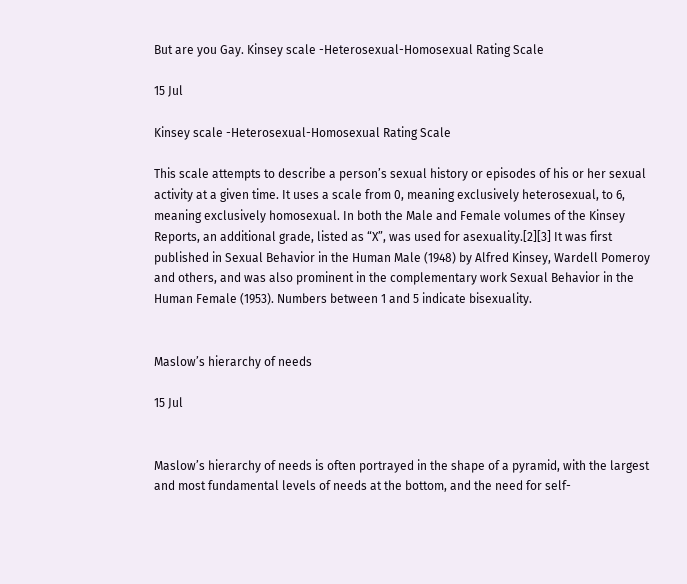But are you Gay. Kinsey scale -Heterosexual-Homosexual Rating Scale

15 Jul

Kinsey scale -Heterosexual-Homosexual Rating Scale

This scale attempts to describe a person’s sexual history or episodes of his or her sexual activity at a given time. It uses a scale from 0, meaning exclusively heterosexual, to 6, meaning exclusively homosexual. In both the Male and Female volumes of the Kinsey Reports, an additional grade, listed as “X”, was used for asexuality.[2][3] It was first published in Sexual Behavior in the Human Male (1948) by Alfred Kinsey, Wardell Pomeroy and others, and was also prominent in the complementary work Sexual Behavior in the Human Female (1953). Numbers between 1 and 5 indicate bisexuality.


Maslow’s hierarchy of needs

15 Jul


Maslow’s hierarchy of needs is often portrayed in the shape of a pyramid, with the largest and most fundamental levels of needs at the bottom, and the need for self-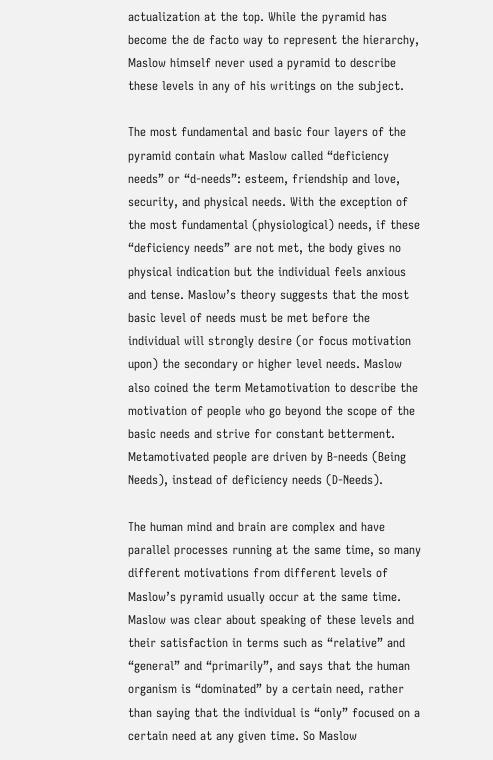actualization at the top. While the pyramid has become the de facto way to represent the hierarchy, Maslow himself never used a pyramid to describe these levels in any of his writings on the subject.

The most fundamental and basic four layers of the pyramid contain what Maslow called “deficiency needs” or “d-needs”: esteem, friendship and love, security, and physical needs. With the exception of the most fundamental (physiological) needs, if these “deficiency needs” are not met, the body gives no physical indication but the individual feels anxious and tense. Maslow’s theory suggests that the most basic level of needs must be met before the individual will strongly desire (or focus motivation upon) the secondary or higher level needs. Maslow also coined the term Metamotivation to describe the motivation of people who go beyond the scope of the basic needs and strive for constant betterment. Metamotivated people are driven by B-needs (Being Needs), instead of deficiency needs (D-Needs).

The human mind and brain are complex and have parallel processes running at the same time, so many different motivations from different levels of Maslow’s pyramid usually occur at the same time. Maslow was clear about speaking of these levels and their satisfaction in terms such as “relative” and “general” and “primarily”, and says that the human organism is “dominated” by a certain need, rather than saying that the individual is “only” focused on a certain need at any given time. So Maslow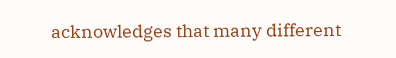acknowledges that many different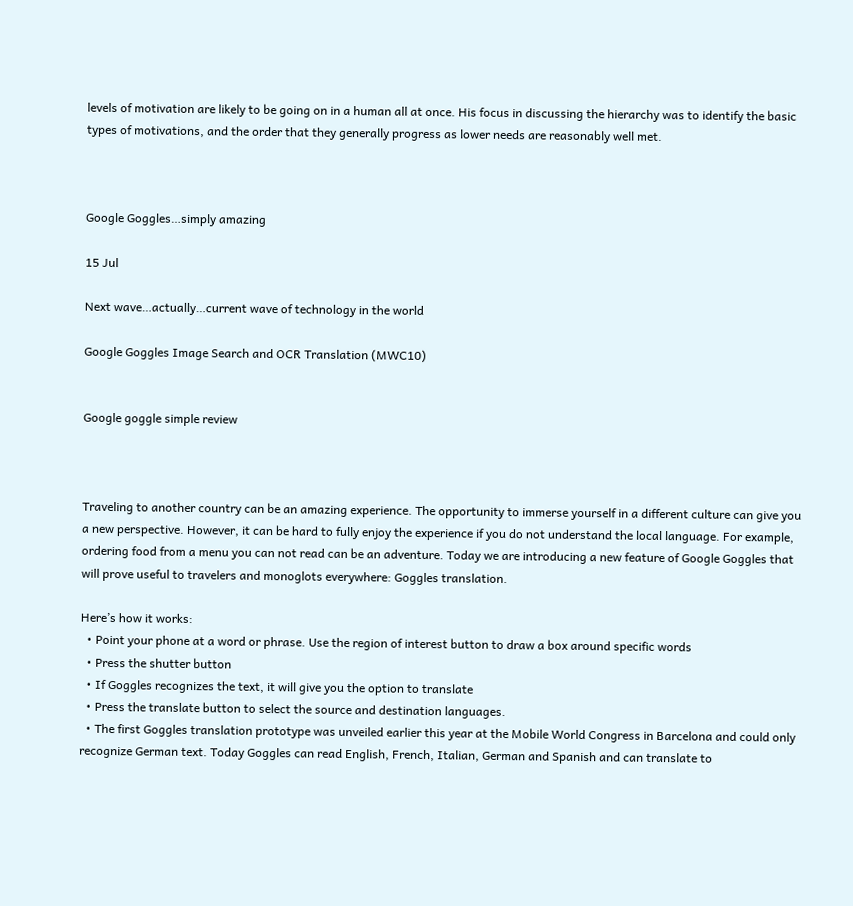levels of motivation are likely to be going on in a human all at once. His focus in discussing the hierarchy was to identify the basic types of motivations, and the order that they generally progress as lower needs are reasonably well met.



Google Goggles…simply amazing

15 Jul

Next wave…actually…current wave of technology in the world

Google Goggles Image Search and OCR Translation (MWC10)


Google goggle simple review



Traveling to another country can be an amazing experience. The opportunity to immerse yourself in a different culture can give you a new perspective. However, it can be hard to fully enjoy the experience if you do not understand the local language. For example, ordering food from a menu you can not read can be an adventure. Today we are introducing a new feature of Google Goggles that will prove useful to travelers and monoglots everywhere: Goggles translation.

Here’s how it works:
  • Point your phone at a word or phrase. Use the region of interest button to draw a box around specific words
  • Press the shutter button
  • If Goggles recognizes the text, it will give you the option to translate
  • Press the translate button to select the source and destination languages.
  • The first Goggles translation prototype was unveiled earlier this year at the Mobile World Congress in Barcelona and could only recognize German text. Today Goggles can read English, French, Italian, German and Spanish and can translate to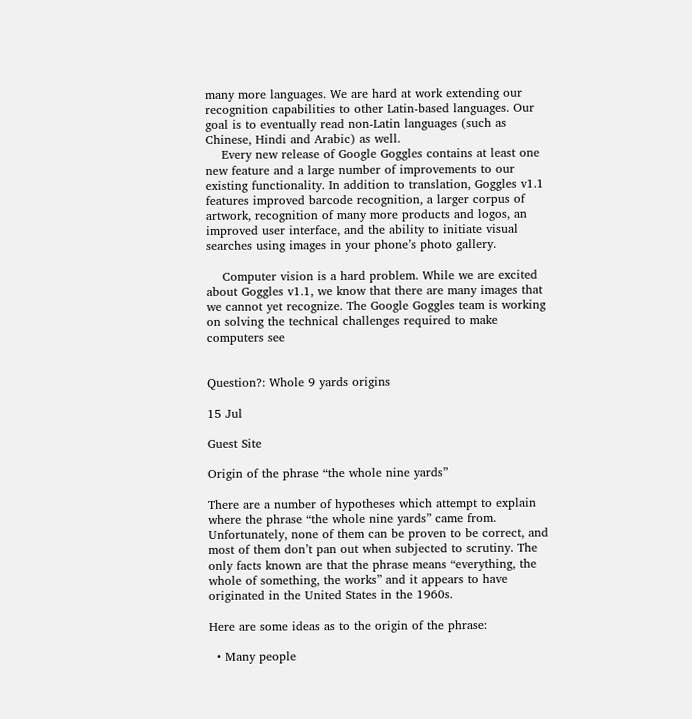many more languages. We are hard at work extending our recognition capabilities to other Latin-based languages. Our goal is to eventually read non-Latin languages (such as Chinese, Hindi and Arabic) as well.
    Every new release of Google Goggles contains at least one new feature and a large number of improvements to our existing functionality. In addition to translation, Goggles v1.1 features improved barcode recognition, a larger corpus of artwork, recognition of many more products and logos, an improved user interface, and the ability to initiate visual searches using images in your phone’s photo gallery.

    Computer vision is a hard problem. While we are excited about Goggles v1.1, we know that there are many images that we cannot yet recognize. The Google Goggles team is working on solving the technical challenges required to make computers see


Question?: Whole 9 yards origins

15 Jul

Guest Site

Origin of the phrase “the whole nine yards”

There are a number of hypotheses which attempt to explain where the phrase “the whole nine yards” came from. Unfortunately, none of them can be proven to be correct, and most of them don’t pan out when subjected to scrutiny. The only facts known are that the phrase means “everything, the whole of something, the works” and it appears to have originated in the United States in the 1960s.

Here are some ideas as to the origin of the phrase:

  • Many people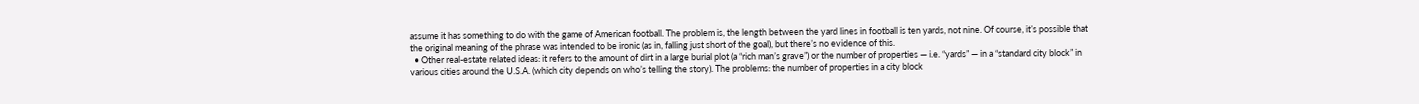assume it has something to do with the game of American football. The problem is, the length between the yard lines in football is ten yards, not nine. Of course, it’s possible that the original meaning of the phrase was intended to be ironic (as in, falling just short of the goal), but there’s no evidence of this.
  • Other real-estate related ideas: it refers to the amount of dirt in a large burial plot (a “rich man’s grave”) or the number of properties — i.e. “yards” — in a “standard city block” in various cities around the U.S.A. (which city depends on who’s telling the story). The problems: the number of properties in a city block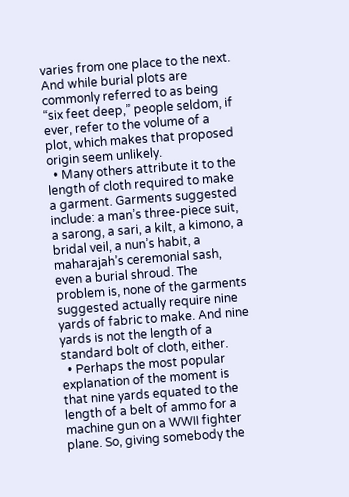varies from one place to the next. And while burial plots are commonly referred to as being “six feet deep,” people seldom, if ever, refer to the volume of a plot, which makes that proposed origin seem unlikely.
  • Many others attribute it to the length of cloth required to make a garment. Garments suggested include: a man’s three-piece suit, a sarong, a sari, a kilt, a kimono, a bridal veil, a nun’s habit, a maharajah’s ceremonial sash, even a burial shroud. The problem is, none of the garments suggested actually require nine yards of fabric to make. And nine yards is not the length of a standard bolt of cloth, either.
  • Perhaps the most popular explanation of the moment is that nine yards equated to the length of a belt of ammo for a machine gun on a WWII fighter plane. So, giving somebody the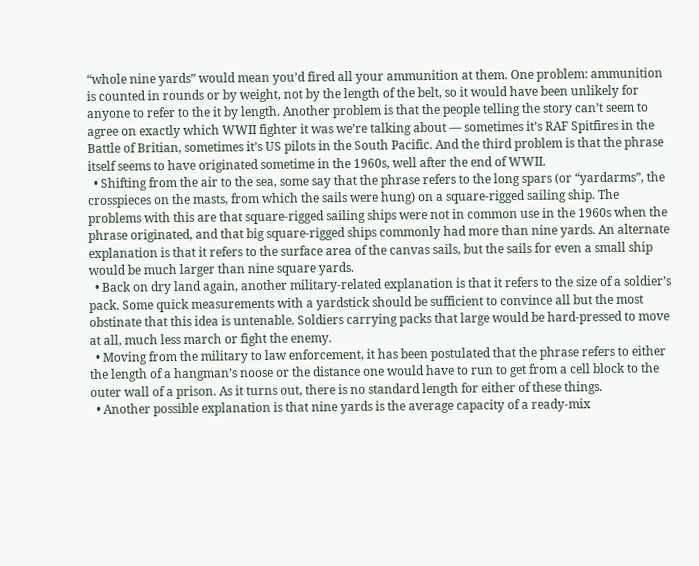“whole nine yards” would mean you’d fired all your ammunition at them. One problem: ammunition is counted in rounds or by weight, not by the length of the belt, so it would have been unlikely for anyone to refer to the it by length. Another problem is that the people telling the story can’t seem to agree on exactly which WWII fighter it was we’re talking about — sometimes it’s RAF Spitfires in the Battle of Britian, sometimes it’s US pilots in the South Pacific. And the third problem is that the phrase itself seems to have originated sometime in the 1960s, well after the end of WWII.
  • Shifting from the air to the sea, some say that the phrase refers to the long spars (or “yardarms”, the crosspieces on the masts, from which the sails were hung) on a square-rigged sailing ship. The problems with this are that square-rigged sailing ships were not in common use in the 1960s when the phrase originated, and that big square-rigged ships commonly had more than nine yards. An alternate explanation is that it refers to the surface area of the canvas sails, but the sails for even a small ship would be much larger than nine square yards.
  • Back on dry land again, another military-related explanation is that it refers to the size of a soldier’s pack. Some quick measurements with a yardstick should be sufficient to convince all but the most obstinate that this idea is untenable. Soldiers carrying packs that large would be hard-pressed to move at all, much less march or fight the enemy.
  • Moving from the military to law enforcement, it has been postulated that the phrase refers to either the length of a hangman’s noose or the distance one would have to run to get from a cell block to the outer wall of a prison. As it turns out, there is no standard length for either of these things.
  • Another possible explanation is that nine yards is the average capacity of a ready-mix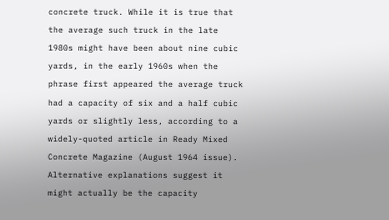concrete truck. While it is true that the average such truck in the late 1980s might have been about nine cubic yards, in the early 1960s when the phrase first appeared the average truck had a capacity of six and a half cubic yards or slightly less, according to a widely-quoted article in Ready Mixed Concrete Magazine (August 1964 issue). Alternative explanations suggest it might actually be the capacity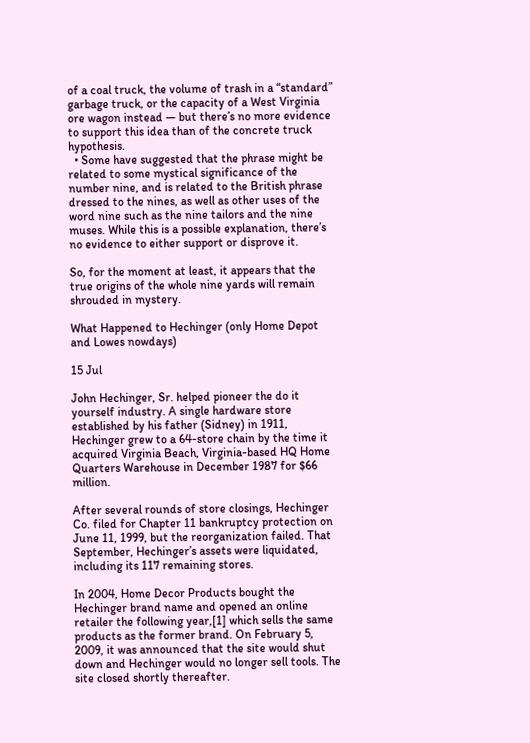of a coal truck, the volume of trash in a “standard” garbage truck, or the capacity of a West Virginia ore wagon instead — but there’s no more evidence to support this idea than of the concrete truck hypothesis.
  • Some have suggested that the phrase might be related to some mystical significance of the number nine, and is related to the British phrase dressed to the nines, as well as other uses of the word nine such as the nine tailors and the nine muses. While this is a possible explanation, there’s no evidence to either support or disprove it.

So, for the moment at least, it appears that the true origins of the whole nine yards will remain shrouded in mystery.

What Happened to Hechinger (only Home Depot and Lowes nowdays)

15 Jul

John Hechinger, Sr. helped pioneer the do it yourself industry. A single hardware store established by his father (Sidney) in 1911, Hechinger grew to a 64-store chain by the time it acquired Virginia Beach, Virginia-based HQ Home Quarters Warehouse in December 1987 for $66 million.

After several rounds of store closings, Hechinger Co. filed for Chapter 11 bankruptcy protection on June 11, 1999, but the reorganization failed. That September, Hechinger’s assets were liquidated, including its 117 remaining stores.

In 2004, Home Decor Products bought the Hechinger brand name and opened an online retailer the following year,[1] which sells the same products as the former brand. On February 5, 2009, it was announced that the site would shut down and Hechinger would no longer sell tools. The site closed shortly thereafter.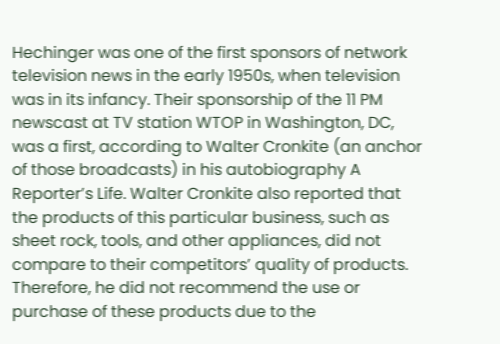Hechinger was one of the first sponsors of network television news in the early 1950s, when television was in its infancy. Their sponsorship of the 11 PM newscast at TV station WTOP in Washington, DC, was a first, according to Walter Cronkite (an anchor of those broadcasts) in his autobiography A Reporter’s Life. Walter Cronkite also reported that the products of this particular business, such as sheet rock, tools, and other appliances, did not compare to their competitors’ quality of products. Therefore, he did not recommend the use or purchase of these products due to the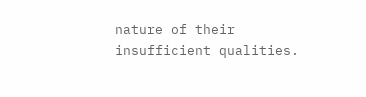nature of their insufficient qualities.